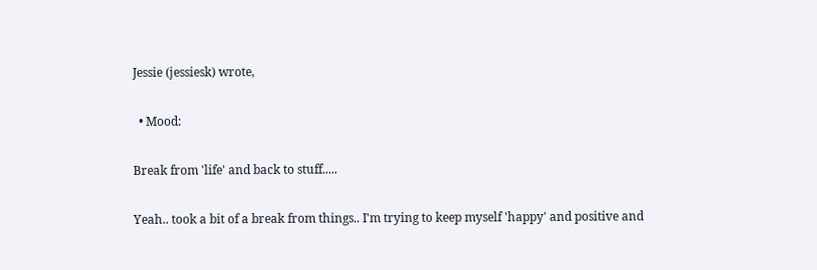Jessie (jessiesk) wrote,

  • Mood:

Break from 'life' and back to stuff.....

Yeah.. took a bit of a break from things.. I'm trying to keep myself 'happy' and positive and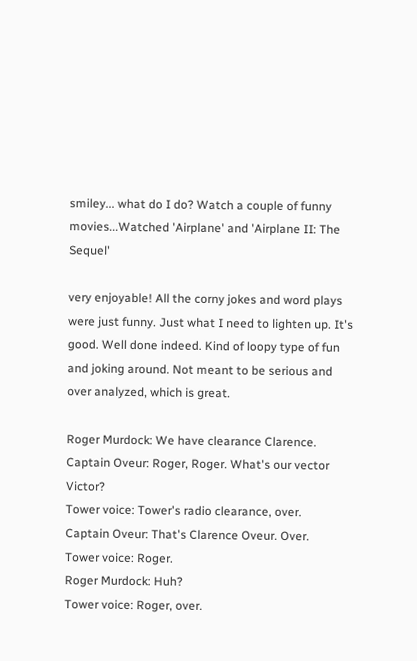smiley... what do I do? Watch a couple of funny movies...Watched 'Airplane' and 'Airplane II: The Sequel'

very enjoyable! All the corny jokes and word plays were just funny. Just what I need to lighten up. It's good. Well done indeed. Kind of loopy type of fun and joking around. Not meant to be serious and over analyzed, which is great.

Roger Murdock: We have clearance Clarence.
Captain Oveur: Roger, Roger. What's our vector Victor?
Tower voice: Tower's radio clearance, over.
Captain Oveur: That's Clarence Oveur. Over.
Tower voice: Roger.
Roger Murdock: Huh?
Tower voice: Roger, over.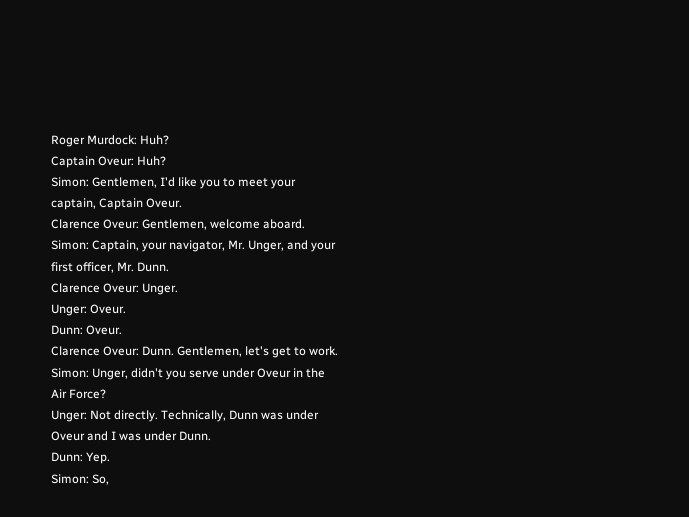Roger Murdock: Huh?
Captain Oveur: Huh?
Simon: Gentlemen, I'd like you to meet your captain, Captain Oveur.
Clarence Oveur: Gentlemen, welcome aboard.
Simon: Captain, your navigator, Mr. Unger, and your first officer, Mr. Dunn.
Clarence Oveur: Unger.
Unger: Oveur.
Dunn: Oveur.
Clarence Oveur: Dunn. Gentlemen, let's get to work.
Simon: Unger, didn't you serve under Oveur in the Air Force?
Unger: Not directly. Technically, Dunn was under Oveur and I was under Dunn.
Dunn: Yep.
Simon: So,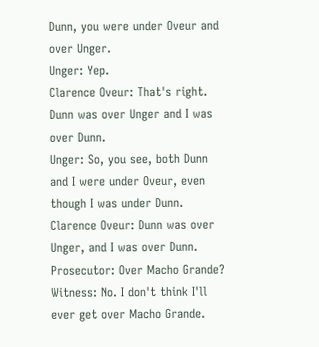Dunn, you were under Oveur and over Unger.
Unger: Yep.
Clarence Oveur: That's right. Dunn was over Unger and I was over Dunn.
Unger: So, you see, both Dunn and I were under Oveur, even though I was under Dunn.
Clarence Oveur: Dunn was over Unger, and I was over Dunn.
Prosecutor: Over Macho Grande?
Witness: No. I don't think I'll ever get over Macho Grande.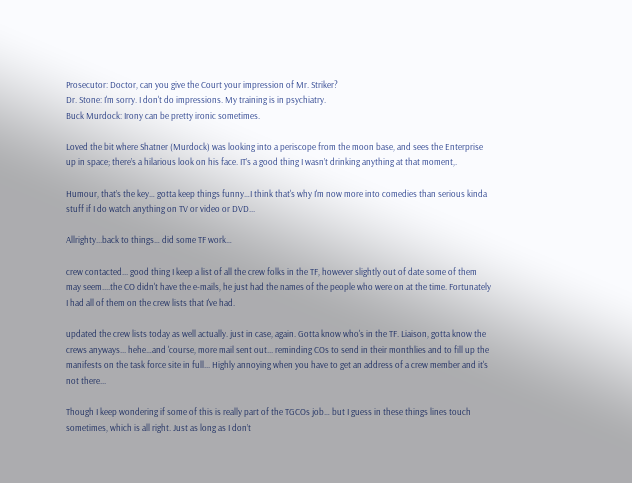Prosecutor: Doctor, can you give the Court your impression of Mr. Striker?
Dr. Stone: I'm sorry. I don't do impressions. My training is in psychiatry.
Buck Murdock: Irony can be pretty ironic sometimes.

Loved the bit where Shatner (Murdock) was looking into a periscope from the moon base, and sees the Enterprise up in space; there’s a hilarious look on his face. IT’s a good thing I wasn’t drinking anything at that moment,.

Humour, that’s the key… gotta keep things funny…I think that's why I'm now more into comedies than serious kinda stuff if I do watch anything on TV or video or DVD...

Allrighty...back to things… did some TF work…

crew contacted... good thing I keep a list of all the crew folks in the TF, however slightly out of date some of them may seem....the CO didn't have the e-mails, he just had the names of the people who were on at the time. Fortunately I had all of them on the crew lists that I've had.

updated the crew lists today as well actually. just in case, again. Gotta know who's in the TF. Liaison, gotta know the crews anyways... hehe…and 'course, more mail sent out... reminding COs to send in their monthlies and to fill up the manifests on the task force site in full... Highly annoying when you have to get an address of a crew member and it's not there...

Though I keep wondering if some of this is really part of the TGCOs job… but I guess in these things lines touch sometimes, which is all right. Just as long as I don’t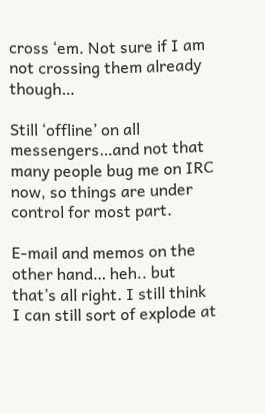cross ‘em. Not sure if I am not crossing them already though…

Still ‘offline’ on all messengers…and not that many people bug me on IRC now, so things are under control for most part.

E-mail and memos on the other hand… heh.. but that’s all right. I still think I can still sort of explode at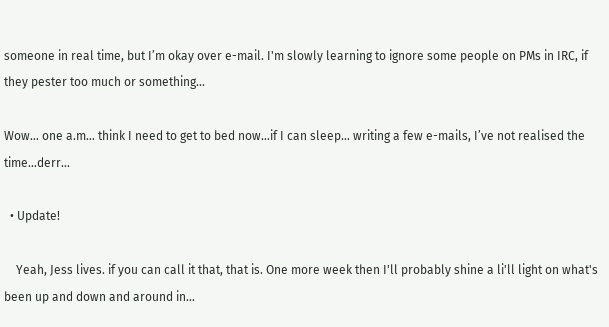someone in real time, but I’m okay over e-mail. I'm slowly learning to ignore some people on PMs in IRC, if they pester too much or something...

Wow… one a.m… think I need to get to bed now…if I can sleep… writing a few e-mails, I’ve not realised the time…derr…

  • Update!

    Yeah, Jess lives. if you can call it that, that is. One more week then I'll probably shine a li'll light on what's been up and down and around in…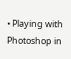• Playing with Photoshop in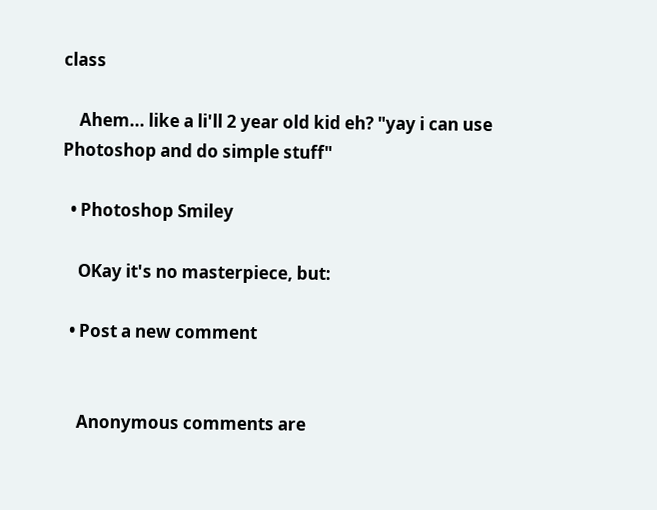class

    Ahem... like a li'll 2 year old kid eh? "yay i can use Photoshop and do simple stuff"

  • Photoshop Smiley

    OKay it's no masterpiece, but:

  • Post a new comment


    Anonymous comments are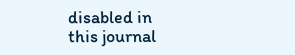disabled in this journal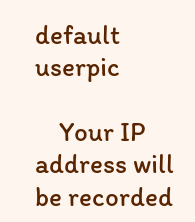default userpic

    Your IP address will be recorded